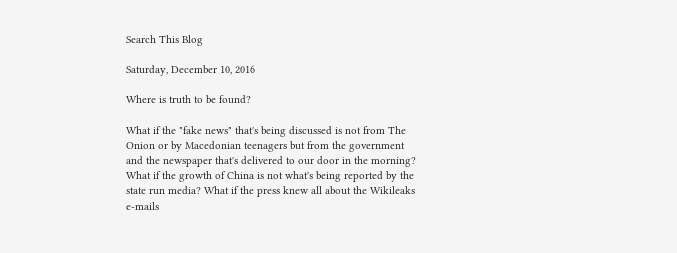Search This Blog

Saturday, December 10, 2016

Where is truth to be found?

What if the "fake news" that's being discussed is not from The Onion or by Macedonian teenagers but from the government and the newspaper that's delivered to our door in the morning? What if the growth of China is not what's being reported by the state run media? What if the press knew all about the Wikileaks e-mails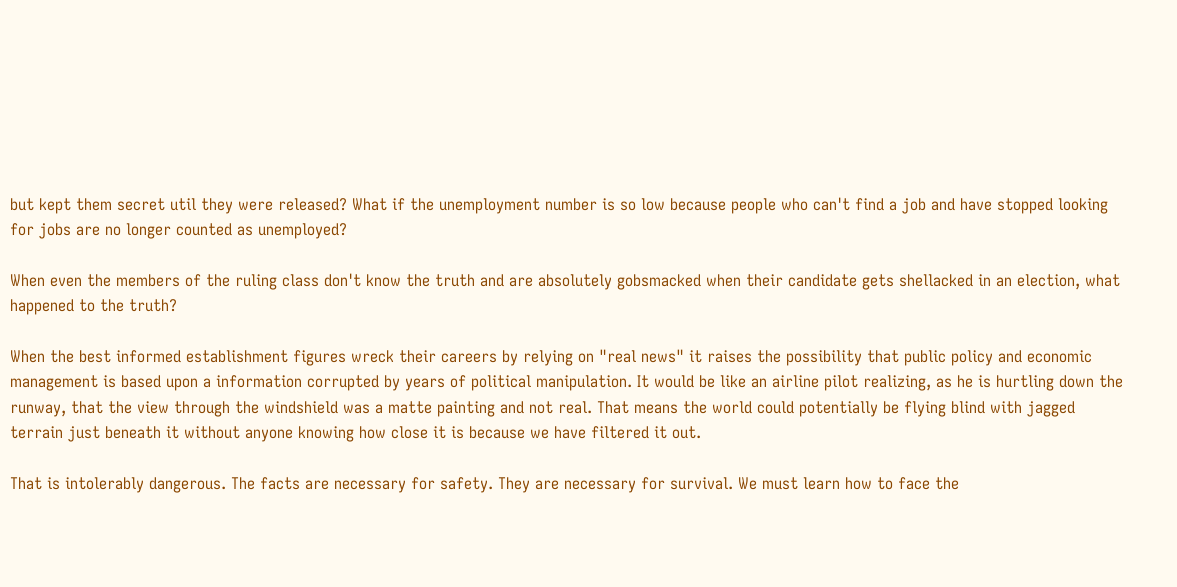but kept them secret util they were released? What if the unemployment number is so low because people who can't find a job and have stopped looking for jobs are no longer counted as unemployed?

When even the members of the ruling class don't know the truth and are absolutely gobsmacked when their candidate gets shellacked in an election, what happened to the truth?

When the best informed establishment figures wreck their careers by relying on "real news" it raises the possibility that public policy and economic management is based upon a information corrupted by years of political manipulation. It would be like an airline pilot realizing, as he is hurtling down the runway, that the view through the windshield was a matte painting and not real. That means the world could potentially be flying blind with jagged terrain just beneath it without anyone knowing how close it is because we have filtered it out.

That is intolerably dangerous. The facts are necessary for safety. They are necessary for survival. We must learn how to face the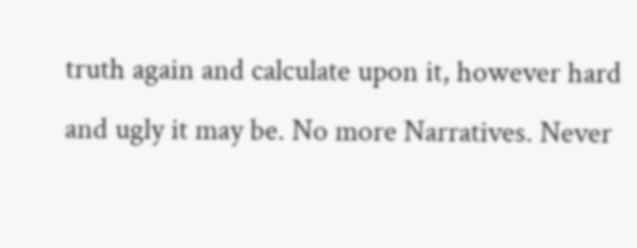truth again and calculate upon it, however hard and ugly it may be. No more Narratives. Never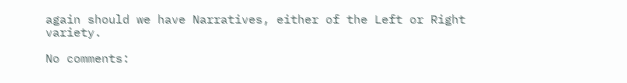again should we have Narratives, either of the Left or Right variety.

No comments: